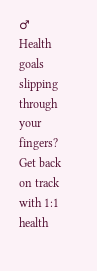♂ Health goals slipping through your fingers? Get back on track with 1:1 health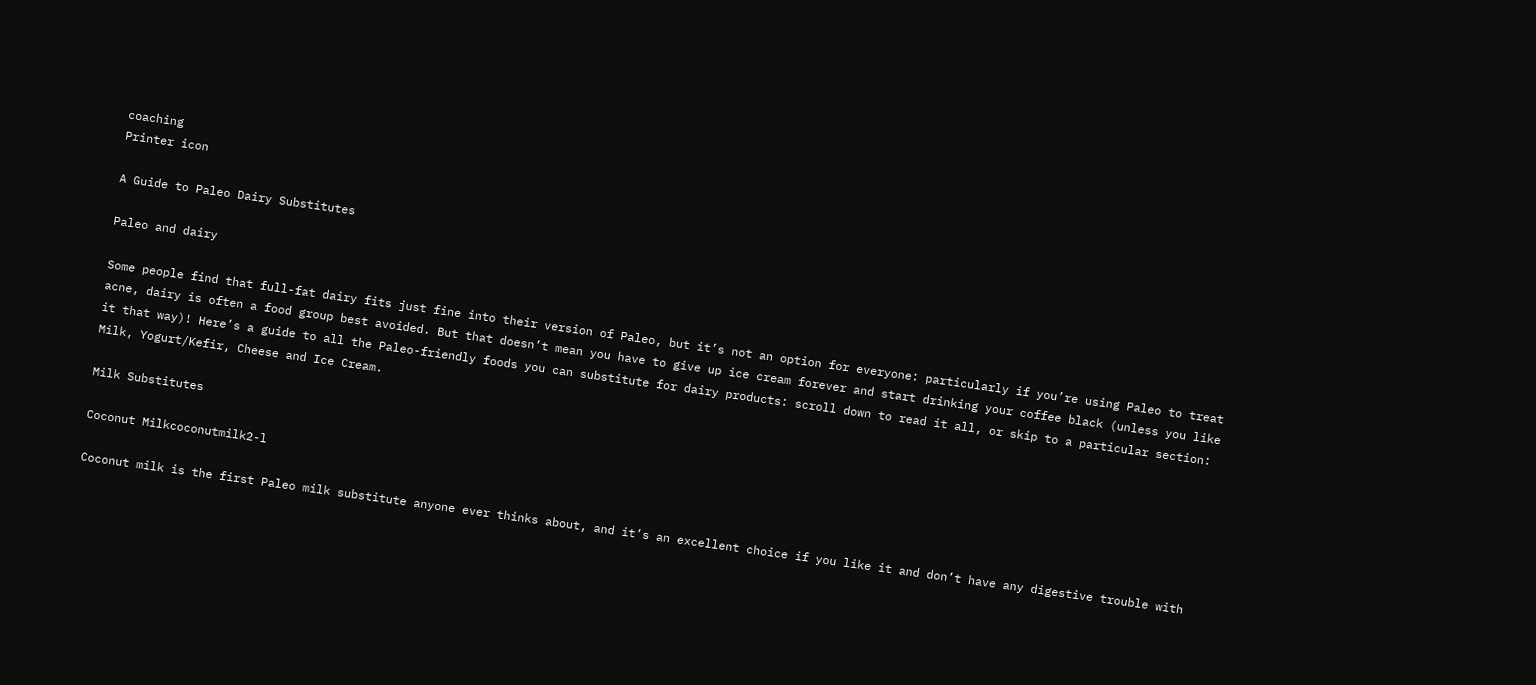coaching
Printer icon

A Guide to Paleo Dairy Substitutes

Paleo and dairy

Some people find that full-fat dairy fits just fine into their version of Paleo, but it’s not an option for everyone: particularly if you’re using Paleo to treat acne, dairy is often a food group best avoided. But that doesn’t mean you have to give up ice cream forever and start drinking your coffee black (unless you like it that way)! Here’s a guide to all the Paleo-friendly foods you can substitute for dairy products: scroll down to read it all, or skip to a particular section: Milk, Yogurt/Kefir, Cheese and Ice Cream.

Milk Substitutes

Coconut Milkcoconutmilk2-l

Coconut milk is the first Paleo milk substitute anyone ever thinks about, and it’s an excellent choice if you like it and don’t have any digestive trouble with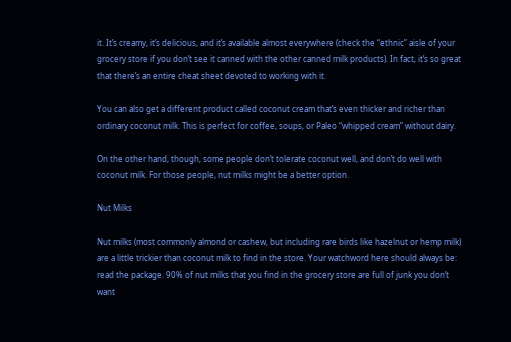it. It’s creamy, it’s delicious, and it’s available almost everywhere (check the “ethnic” aisle of your grocery store if you don’t see it canned with the other canned milk products). In fact, it’s so great that there’s an entire cheat sheet devoted to working with it.

You can also get a different product called coconut cream that’s even thicker and richer than ordinary coconut milk. This is perfect for coffee, soups, or Paleo “whipped cream” without dairy.

On the other hand, though, some people don’t tolerate coconut well, and don’t do well with coconut milk. For those people, nut milks might be a better option.

Nut Milks

Nut milks (most commonly almond or cashew, but including rare birds like hazelnut or hemp milk) are a little trickier than coconut milk to find in the store. Your watchword here should always be: read the package. 90% of nut milks that you find in the grocery store are full of junk you don’t want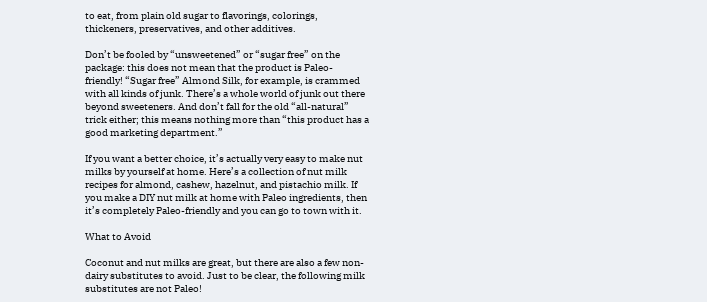to eat, from plain old sugar to flavorings, colorings, thickeners, preservatives, and other additives.

Don’t be fooled by “unsweetened” or “sugar free” on the package: this does not mean that the product is Paleo-friendly! “Sugar free” Almond Silk, for example, is crammed with all kinds of junk. There’s a whole world of junk out there beyond sweeteners. And don’t fall for the old “all-natural” trick either; this means nothing more than “this product has a good marketing department.”

If you want a better choice, it’s actually very easy to make nut milks by yourself at home. Here’s a collection of nut milk recipes for almond, cashew, hazelnut, and pistachio milk. If you make a DIY nut milk at home with Paleo ingredients, then it’s completely Paleo-friendly and you can go to town with it.

What to Avoid

Coconut and nut milks are great, but there are also a few non-dairy substitutes to avoid. Just to be clear, the following milk substitutes are not Paleo!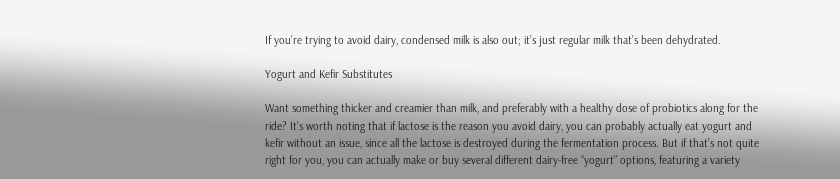If you’re trying to avoid dairy, condensed milk is also out; it’s just regular milk that’s been dehydrated.

Yogurt and Kefir Substitutes

Want something thicker and creamier than milk, and preferably with a healthy dose of probiotics along for the ride? It’s worth noting that if lactose is the reason you avoid dairy, you can probably actually eat yogurt and kefir without an issue, since all the lactose is destroyed during the fermentation process. But if that’s not quite right for you, you can actually make or buy several different dairy-free “yogurt” options, featuring a variety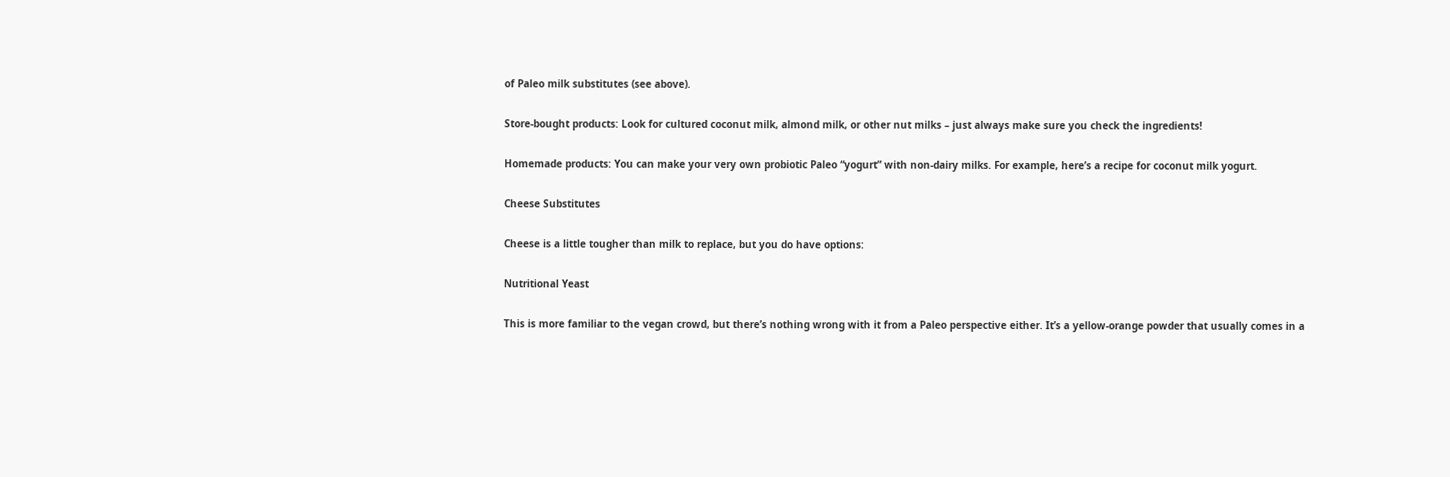of Paleo milk substitutes (see above).

Store-bought products: Look for cultured coconut milk, almond milk, or other nut milks – just always make sure you check the ingredients!

Homemade products: You can make your very own probiotic Paleo “yogurt” with non-dairy milks. For example, here’s a recipe for coconut milk yogurt.

Cheese Substitutes

Cheese is a little tougher than milk to replace, but you do have options:

Nutritional Yeast

This is more familiar to the vegan crowd, but there’s nothing wrong with it from a Paleo perspective either. It’s a yellow-orange powder that usually comes in a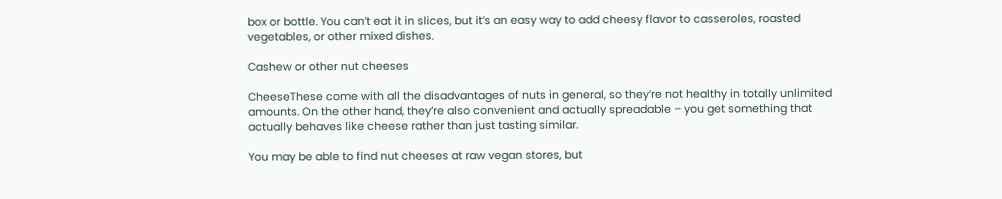box or bottle. You can’t eat it in slices, but it’s an easy way to add cheesy flavor to casseroles, roasted vegetables, or other mixed dishes.

Cashew or other nut cheeses

CheeseThese come with all the disadvantages of nuts in general, so they’re not healthy in totally unlimited amounts. On the other hand, they’re also convenient and actually spreadable – you get something that actually behaves like cheese rather than just tasting similar.

You may be able to find nut cheeses at raw vegan stores, but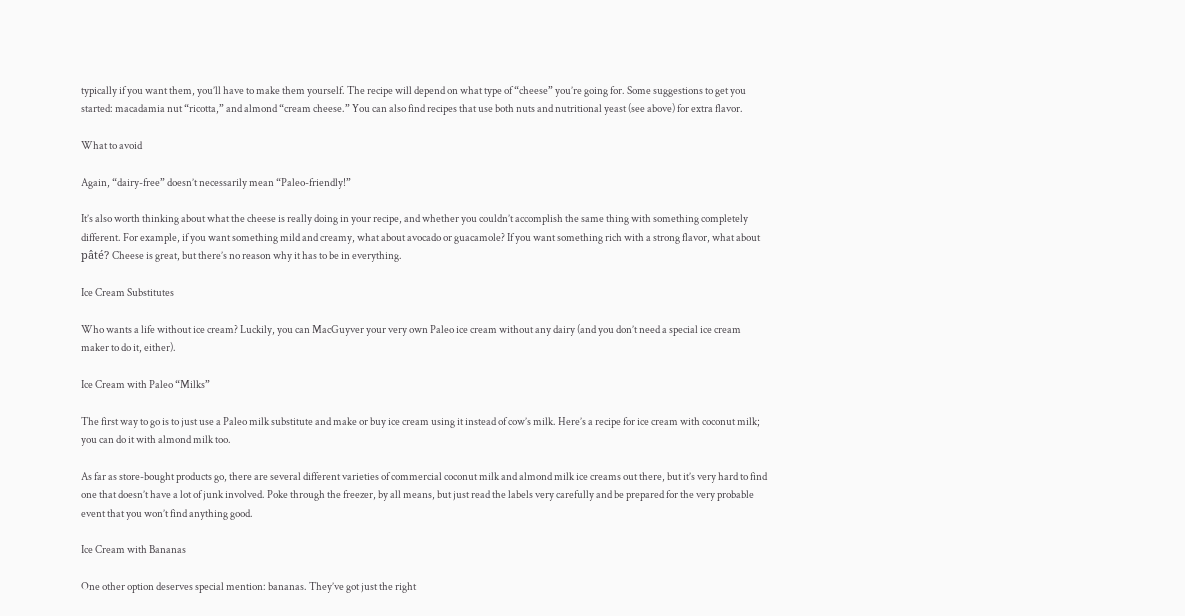typically if you want them, you’ll have to make them yourself. The recipe will depend on what type of “cheese” you’re going for. Some suggestions to get you started: macadamia nut “ricotta,” and almond “cream cheese.” You can also find recipes that use both nuts and nutritional yeast (see above) for extra flavor.

What to avoid

Again, “dairy-free” doesn’t necessarily mean “Paleo-friendly!”

It’s also worth thinking about what the cheese is really doing in your recipe, and whether you couldn’t accomplish the same thing with something completely different. For example, if you want something mild and creamy, what about avocado or guacamole? If you want something rich with a strong flavor, what about pâté? Cheese is great, but there’s no reason why it has to be in everything.

Ice Cream Substitutes

Who wants a life without ice cream? Luckily, you can MacGuyver your very own Paleo ice cream without any dairy (and you don’t need a special ice cream maker to do it, either).

Ice Cream with Paleo “Milks”

The first way to go is to just use a Paleo milk substitute and make or buy ice cream using it instead of cow’s milk. Here’s a recipe for ice cream with coconut milk; you can do it with almond milk too.

As far as store-bought products go, there are several different varieties of commercial coconut milk and almond milk ice creams out there, but it’s very hard to find one that doesn’t have a lot of junk involved. Poke through the freezer, by all means, but just read the labels very carefully and be prepared for the very probable event that you won’t find anything good.

Ice Cream with Bananas

One other option deserves special mention: bananas. They’ve got just the right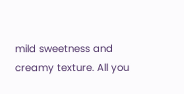mild sweetness and creamy texture. All you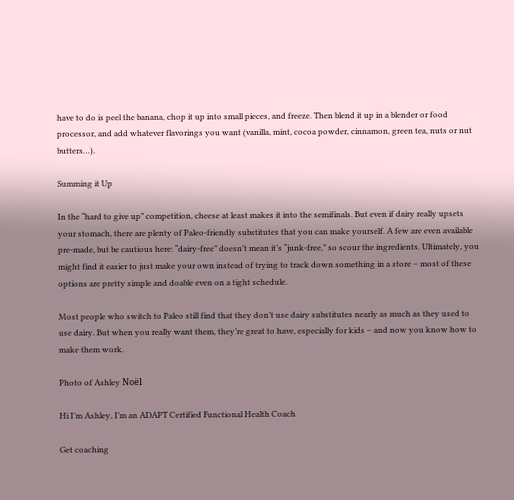have to do is peel the banana, chop it up into small pieces, and freeze. Then blend it up in a blender or food processor, and add whatever flavorings you want (vanilla, mint, cocoa powder, cinnamon, green tea, nuts or nut butters…).

Summing it Up

In the “hard to give up” competition, cheese at least makes it into the semifinals. But even if dairy really upsets your stomach, there are plenty of Paleo-friendly substitutes that you can make yourself. A few are even available pre-made, but be cautious here: “dairy-free” doesn’t mean it’s “junk-free,” so scour the ingredients. Ultimately, you might find it easier to just make your own instead of trying to track down something in a store – most of these options are pretty simple and doable even on a tight schedule.

Most people who switch to Paleo still find that they don’t use dairy substitutes nearly as much as they used to use dairy. But when you really want them, they’re great to have, especially for kids – and now you know how to make them work.

Photo of Ashley Noël

Hi I’m Ashley, I’m an ADAPT Certified Functional Health Coach

Get coaching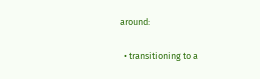around:

  • transitioning to a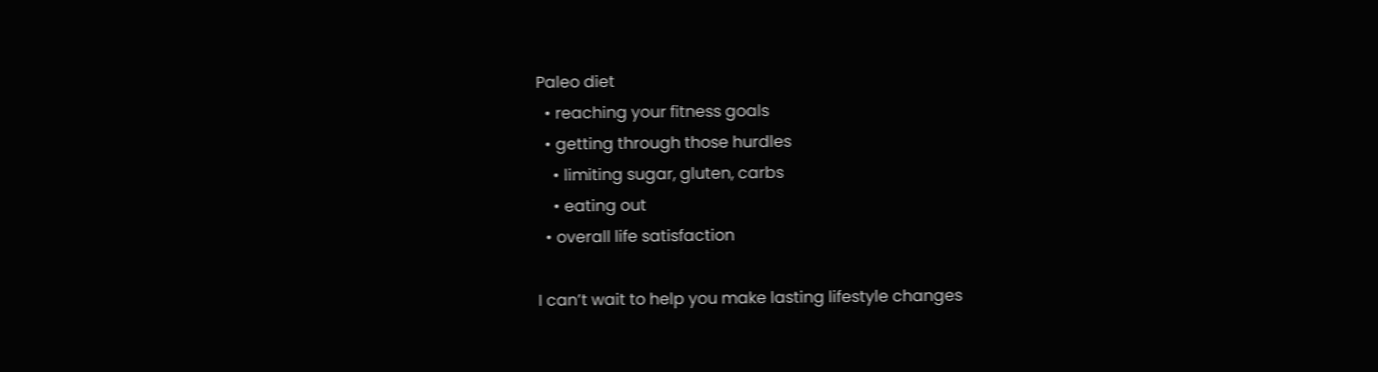Paleo diet
  • reaching your fitness goals
  • getting through those hurdles
    • limiting sugar, gluten, carbs
    • eating out
  • overall life satisfaction

I can’t wait to help you make lasting lifestyle changes